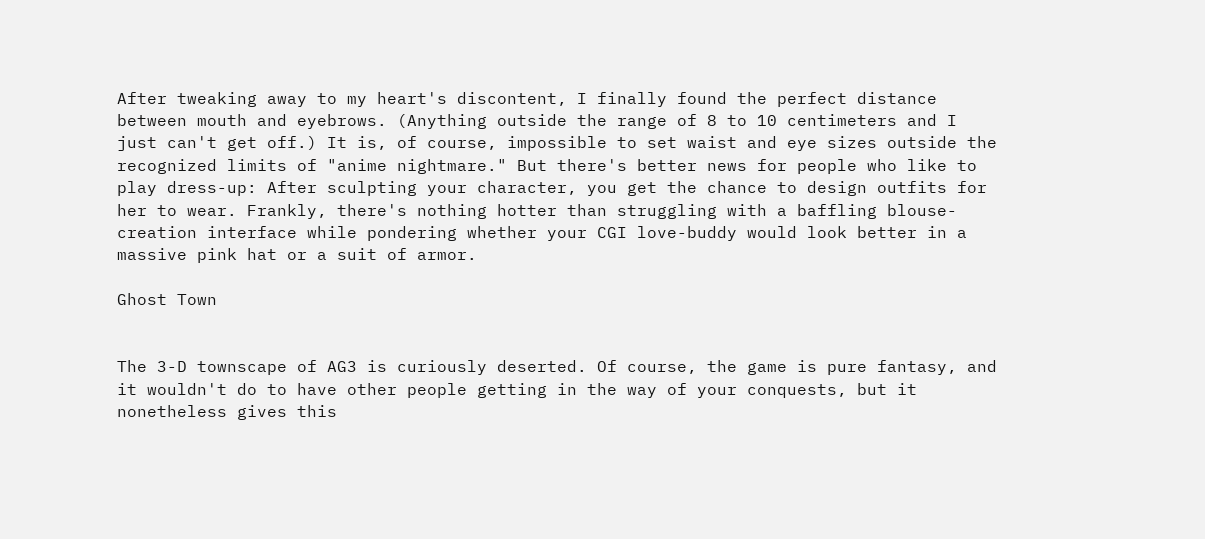After tweaking away to my heart's discontent, I finally found the perfect distance between mouth and eyebrows. (Anything outside the range of 8 to 10 centimeters and I just can't get off.) It is, of course, impossible to set waist and eye sizes outside the recognized limits of "anime nightmare." But there's better news for people who like to play dress-up: After sculpting your character, you get the chance to design outfits for her to wear. Frankly, there's nothing hotter than struggling with a baffling blouse-creation interface while pondering whether your CGI love-buddy would look better in a massive pink hat or a suit of armor.

Ghost Town


The 3-D townscape of AG3 is curiously deserted. Of course, the game is pure fantasy, and it wouldn't do to have other people getting in the way of your conquests, but it nonetheless gives this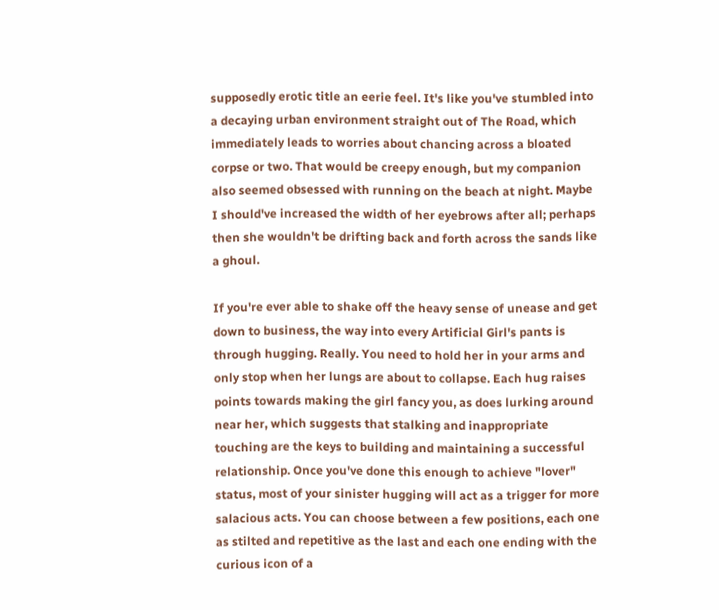supposedly erotic title an eerie feel. It's like you've stumbled into a decaying urban environment straight out of The Road, which immediately leads to worries about chancing across a bloated corpse or two. That would be creepy enough, but my companion also seemed obsessed with running on the beach at night. Maybe I should've increased the width of her eyebrows after all; perhaps then she wouldn't be drifting back and forth across the sands like a ghoul.

If you're ever able to shake off the heavy sense of unease and get down to business, the way into every Artificial Girl's pants is through hugging. Really. You need to hold her in your arms and only stop when her lungs are about to collapse. Each hug raises points towards making the girl fancy you, as does lurking around near her, which suggests that stalking and inappropriate touching are the keys to building and maintaining a successful relationship. Once you've done this enough to achieve "lover" status, most of your sinister hugging will act as a trigger for more salacious acts. You can choose between a few positions, each one as stilted and repetitive as the last and each one ending with the curious icon of a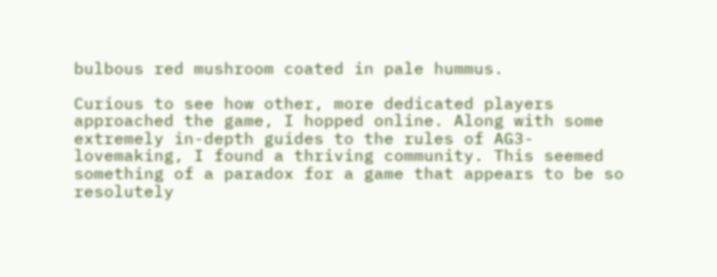bulbous red mushroom coated in pale hummus.

Curious to see how other, more dedicated players approached the game, I hopped online. Along with some extremely in-depth guides to the rules of AG3-lovemaking, I found a thriving community. This seemed something of a paradox for a game that appears to be so resolutely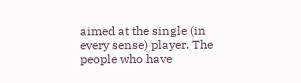aimed at the single (in every sense) player. The people who have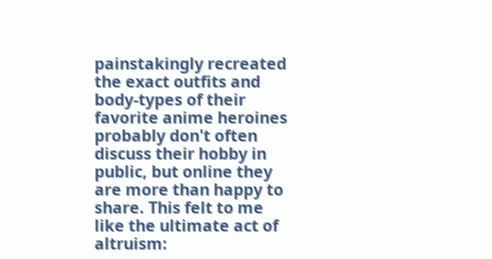painstakingly recreated the exact outfits and body-types of their favorite anime heroines probably don't often discuss their hobby in public, but online they are more than happy to share. This felt to me like the ultimate act of altruism: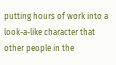putting hours of work into a look-a-like character that other people in the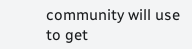community will use to get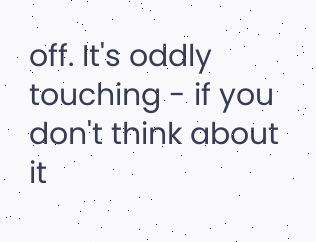off. It's oddly touching - if you don't think about it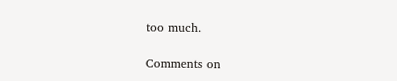too much.

Comments on